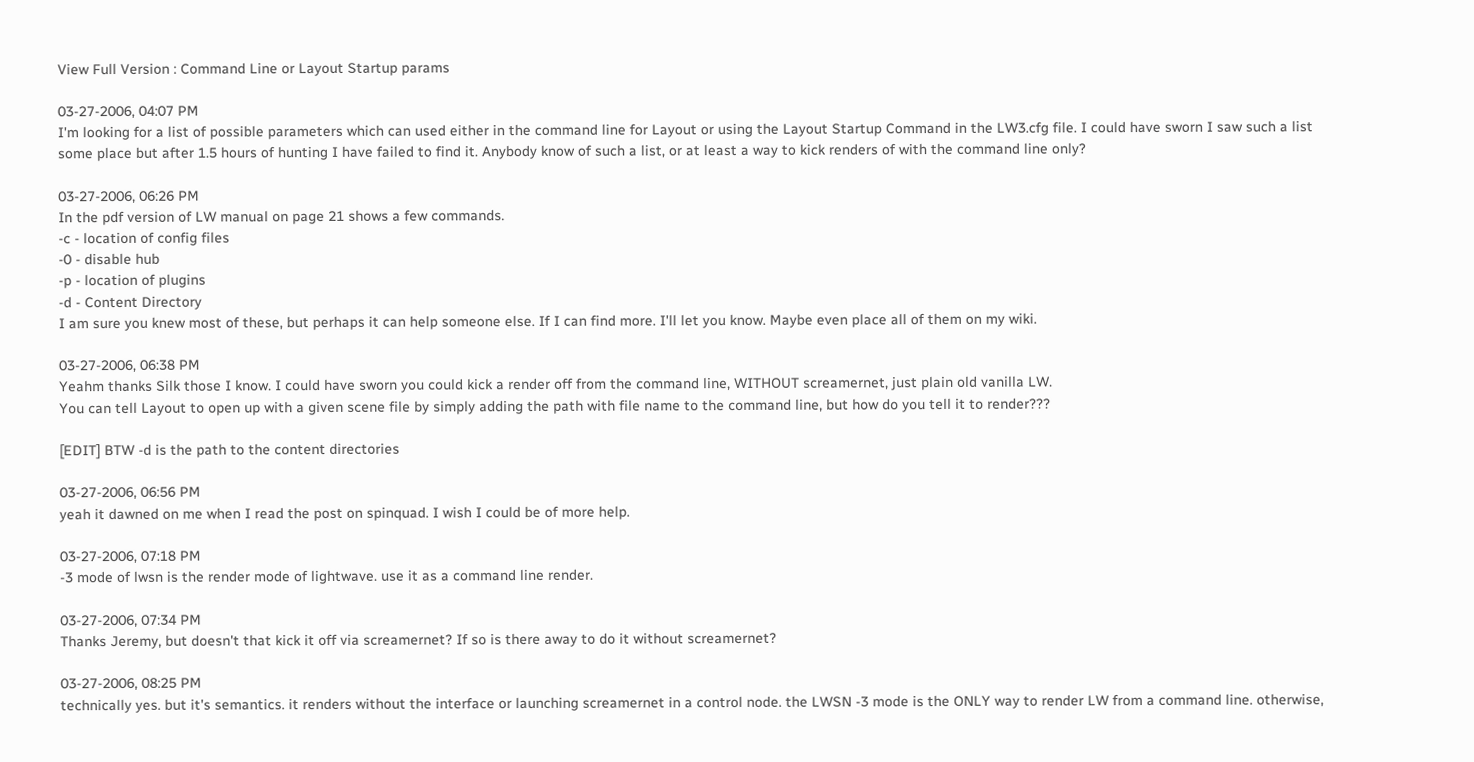View Full Version : Command Line or Layout Startup params

03-27-2006, 04:07 PM
I'm looking for a list of possible parameters which can used either in the command line for Layout or using the Layout Startup Command in the LW3.cfg file. I could have sworn I saw such a list some place but after 1.5 hours of hunting I have failed to find it. Anybody know of such a list, or at least a way to kick renders of with the command line only?

03-27-2006, 06:26 PM
In the pdf version of LW manual on page 21 shows a few commands.
-c - location of config files
-0 - disable hub
-p - location of plugins
-d - Content Directory
I am sure you knew most of these, but perhaps it can help someone else. If I can find more. I'll let you know. Maybe even place all of them on my wiki.

03-27-2006, 06:38 PM
Yeahm thanks Silk those I know. I could have sworn you could kick a render off from the command line, WITHOUT screamernet, just plain old vanilla LW.
You can tell Layout to open up with a given scene file by simply adding the path with file name to the command line, but how do you tell it to render???

[EDIT] BTW -d is the path to the content directories

03-27-2006, 06:56 PM
yeah it dawned on me when I read the post on spinquad. I wish I could be of more help.

03-27-2006, 07:18 PM
-3 mode of lwsn is the render mode of lightwave. use it as a command line render.

03-27-2006, 07:34 PM
Thanks Jeremy, but doesn't that kick it off via screamernet? If so is there away to do it without screamernet?

03-27-2006, 08:25 PM
technically yes. but it's semantics. it renders without the interface or launching screamernet in a control node. the LWSN -3 mode is the ONLY way to render LW from a command line. otherwise,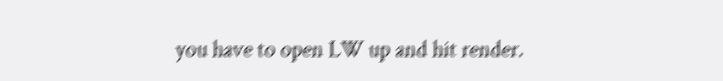you have to open LW up and hit render.